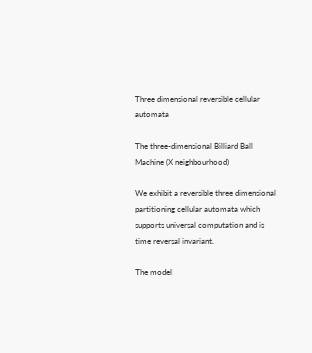Three dimensional reversible cellular automata

The three-dimensional Billiard Ball Machine (X neighbourhood)

We exhibit a reversible three dimensional partitioning cellular automata which supports universal computation and is time reversal invariant.

The model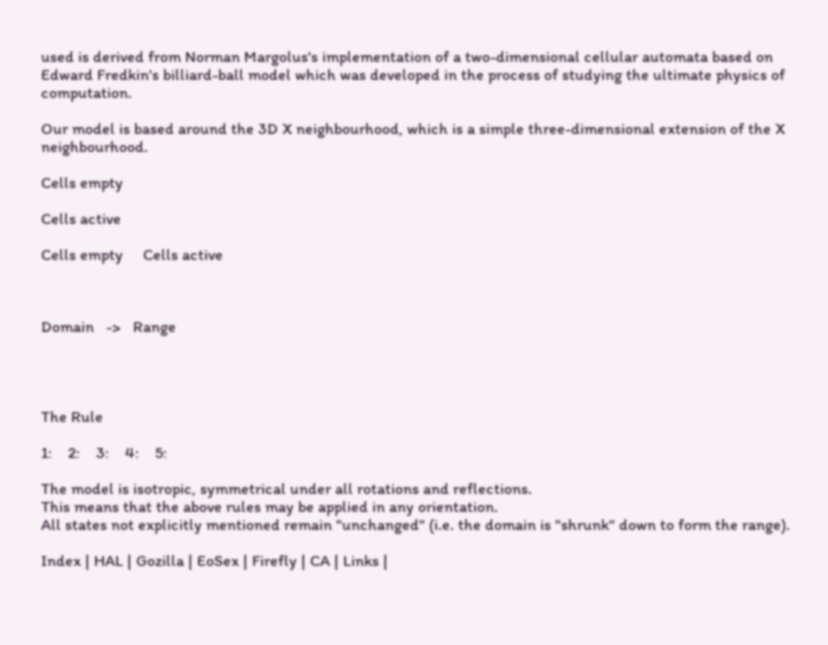used is derived from Norman Margolus's implementation of a two-dimensional cellular automata based on Edward Fredkin's billiard-ball model which was developed in the process of studying the ultimate physics of computation.

Our model is based around the 3D X neighbourhood, which is a simple three-dimensional extension of the X neighbourhood.

Cells empty

Cells active

Cells empty     Cells active



Domain   ->   Range




The Rule

1:    2:    3:    4:    5:

The model is isotropic, symmetrical under all rotations and reflections.
This means that the above rules may be applied in any orientation.
All states not explicitly mentioned remain "unchanged" (i.e. the domain is "shrunk" down to form the range).

Index | HAL | Gozilla | EoSex | Firefly | CA | Links |